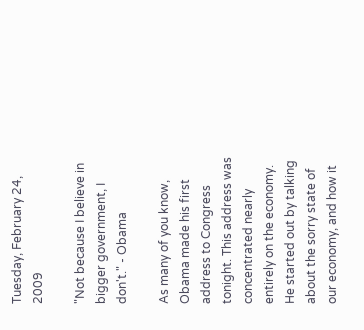Tuesday, February 24, 2009

"Not because I believe in bigger government, I don't." - Obama

As many of you know, Obama made his first address to Congress tonight. This address was concentrated nearly entirely on the economy. He started out by talking about the sorry state of our economy, and how it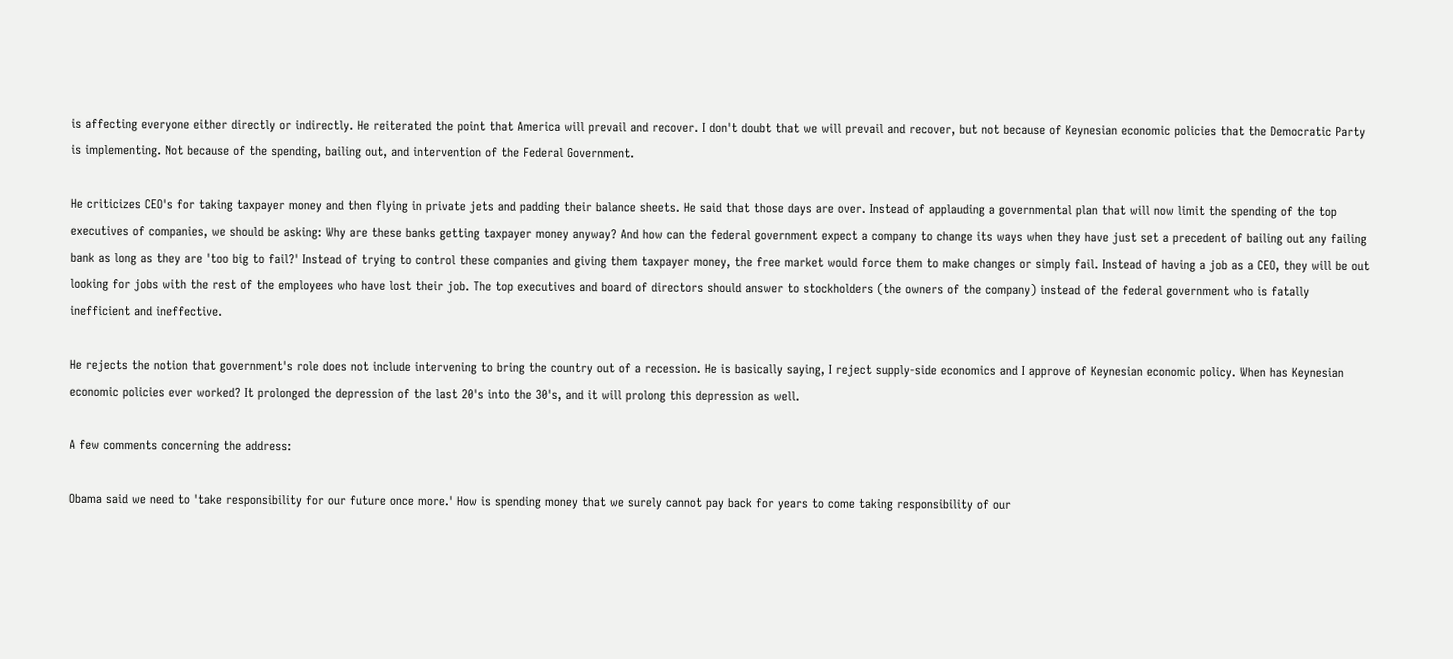is affecting everyone either directly or indirectly. He reiterated the point that America will prevail and recover. I don't doubt that we will prevail and recover, but not because of Keynesian economic policies that the Democratic Party is implementing. Not because of the spending, bailing out, and intervention of the Federal Government.

He criticizes CEO's for taking taxpayer money and then flying in private jets and padding their balance sheets. He said that those days are over. Instead of applauding a governmental plan that will now limit the spending of the top executives of companies, we should be asking: Why are these banks getting taxpayer money anyway? And how can the federal government expect a company to change its ways when they have just set a precedent of bailing out any failing bank as long as they are 'too big to fail?' Instead of trying to control these companies and giving them taxpayer money, the free market would force them to make changes or simply fail. Instead of having a job as a CEO, they will be out looking for jobs with the rest of the employees who have lost their job. The top executives and board of directors should answer to stockholders (the owners of the company) instead of the federal government who is fatally inefficient and ineffective.

He rejects the notion that government's role does not include intervening to bring the country out of a recession. He is basically saying, I reject supply-side economics and I approve of Keynesian economic policy. When has Keynesian economic policies ever worked? It prolonged the depression of the last 20's into the 30's, and it will prolong this depression as well.

A few comments concerning the address:

Obama said we need to 'take responsibility for our future once more.' How is spending money that we surely cannot pay back for years to come taking responsibility of our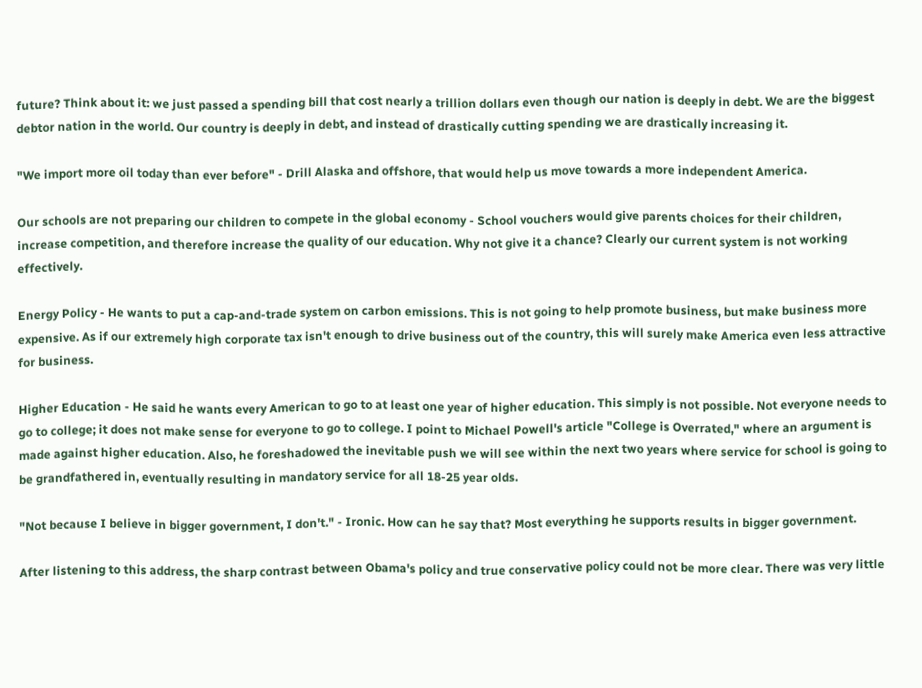future? Think about it: we just passed a spending bill that cost nearly a trillion dollars even though our nation is deeply in debt. We are the biggest debtor nation in the world. Our country is deeply in debt, and instead of drastically cutting spending we are drastically increasing it.

"We import more oil today than ever before" - Drill Alaska and offshore, that would help us move towards a more independent America.

Our schools are not preparing our children to compete in the global economy - School vouchers would give parents choices for their children, increase competition, and therefore increase the quality of our education. Why not give it a chance? Clearly our current system is not working effectively.

Energy Policy - He wants to put a cap-and-trade system on carbon emissions. This is not going to help promote business, but make business more expensive. As if our extremely high corporate tax isn't enough to drive business out of the country, this will surely make America even less attractive for business.

Higher Education - He said he wants every American to go to at least one year of higher education. This simply is not possible. Not everyone needs to go to college; it does not make sense for everyone to go to college. I point to Michael Powell's article "College is Overrated," where an argument is made against higher education. Also, he foreshadowed the inevitable push we will see within the next two years where service for school is going to be grandfathered in, eventually resulting in mandatory service for all 18-25 year olds.

"Not because I believe in bigger government, I don't." - Ironic. How can he say that? Most everything he supports results in bigger government.

After listening to this address, the sharp contrast between Obama's policy and true conservative policy could not be more clear. There was very little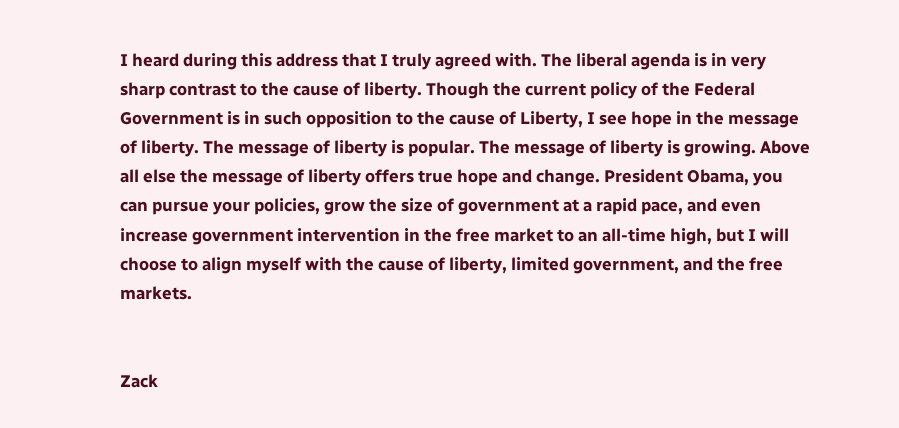I heard during this address that I truly agreed with. The liberal agenda is in very sharp contrast to the cause of liberty. Though the current policy of the Federal Government is in such opposition to the cause of Liberty, I see hope in the message of liberty. The message of liberty is popular. The message of liberty is growing. Above all else the message of liberty offers true hope and change. President Obama, you can pursue your policies, grow the size of government at a rapid pace, and even increase government intervention in the free market to an all-time high, but I will choose to align myself with the cause of liberty, limited government, and the free markets.


Zack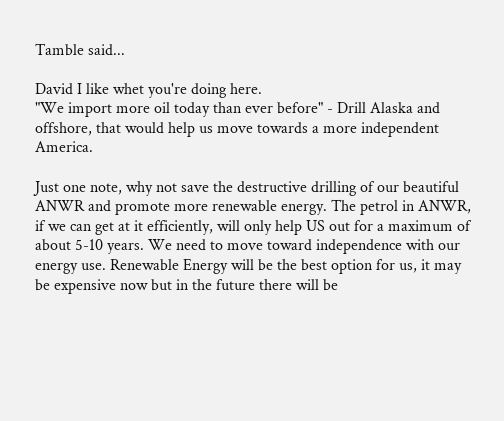Tamble said...

David I like whet you're doing here.
"We import more oil today than ever before" - Drill Alaska and offshore, that would help us move towards a more independent America.

Just one note, why not save the destructive drilling of our beautiful ANWR and promote more renewable energy. The petrol in ANWR, if we can get at it efficiently, will only help US out for a maximum of about 5-10 years. We need to move toward independence with our energy use. Renewable Energy will be the best option for us, it may be expensive now but in the future there will be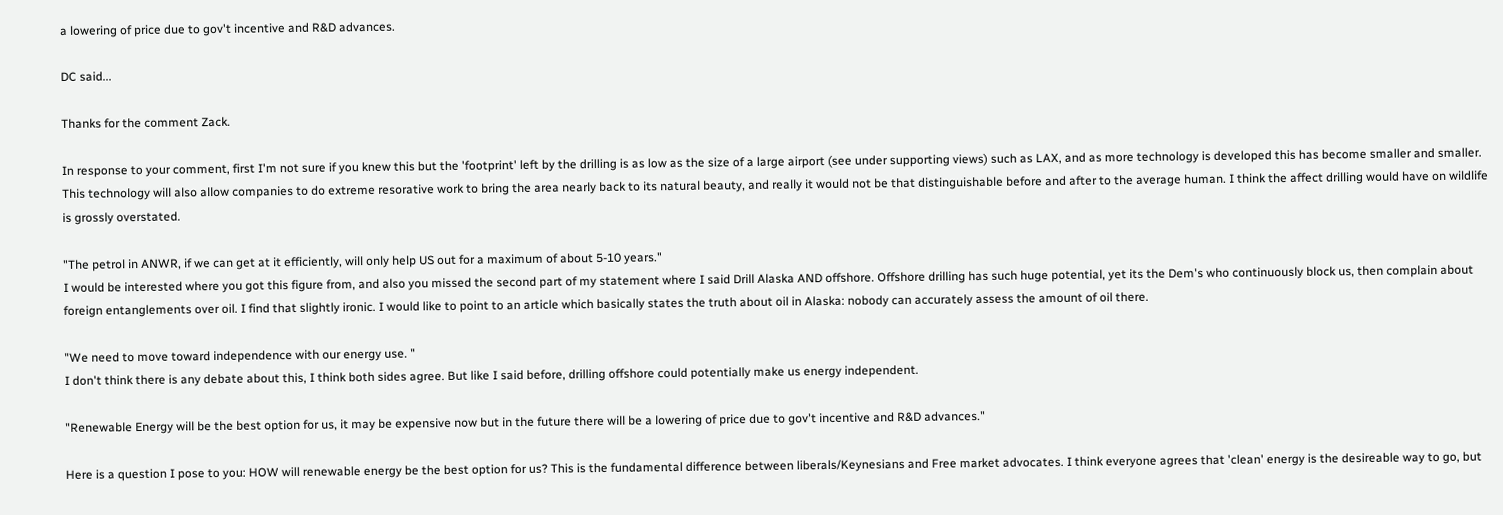a lowering of price due to gov't incentive and R&D advances.

DC said...

Thanks for the comment Zack.

In response to your comment, first I'm not sure if you knew this but the 'footprint' left by the drilling is as low as the size of a large airport (see under supporting views) such as LAX, and as more technology is developed this has become smaller and smaller. This technology will also allow companies to do extreme resorative work to bring the area nearly back to its natural beauty, and really it would not be that distinguishable before and after to the average human. I think the affect drilling would have on wildlife is grossly overstated.

"The petrol in ANWR, if we can get at it efficiently, will only help US out for a maximum of about 5-10 years."
I would be interested where you got this figure from, and also you missed the second part of my statement where I said Drill Alaska AND offshore. Offshore drilling has such huge potential, yet its the Dem's who continuously block us, then complain about foreign entanglements over oil. I find that slightly ironic. I would like to point to an article which basically states the truth about oil in Alaska: nobody can accurately assess the amount of oil there.

"We need to move toward independence with our energy use. "
I don't think there is any debate about this, I think both sides agree. But like I said before, drilling offshore could potentially make us energy independent.

"Renewable Energy will be the best option for us, it may be expensive now but in the future there will be a lowering of price due to gov't incentive and R&D advances."

Here is a question I pose to you: HOW will renewable energy be the best option for us? This is the fundamental difference between liberals/Keynesians and Free market advocates. I think everyone agrees that 'clean' energy is the desireable way to go, but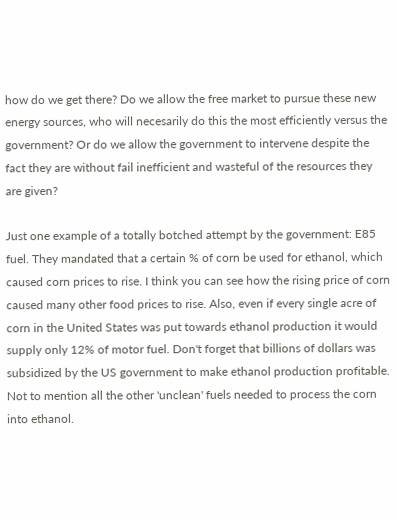how do we get there? Do we allow the free market to pursue these new energy sources, who will necesarily do this the most efficiently versus the government? Or do we allow the government to intervene despite the fact they are without fail inefficient and wasteful of the resources they are given?

Just one example of a totally botched attempt by the government: E85 fuel. They mandated that a certain % of corn be used for ethanol, which caused corn prices to rise. I think you can see how the rising price of corn caused many other food prices to rise. Also, even if every single acre of corn in the United States was put towards ethanol production it would supply only 12% of motor fuel. Don't forget that billions of dollars was subsidized by the US government to make ethanol production profitable. Not to mention all the other 'unclean' fuels needed to process the corn into ethanol.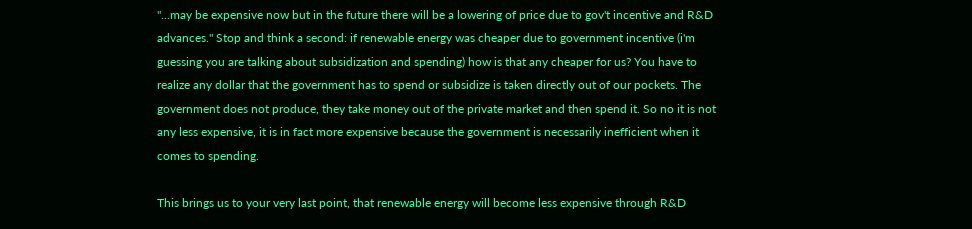"...may be expensive now but in the future there will be a lowering of price due to gov't incentive and R&D advances." Stop and think a second: if renewable energy was cheaper due to government incentive (i'm guessing you are talking about subsidization and spending) how is that any cheaper for us? You have to realize any dollar that the government has to spend or subsidize is taken directly out of our pockets. The government does not produce, they take money out of the private market and then spend it. So no it is not any less expensive, it is in fact more expensive because the government is necessarily inefficient when it comes to spending.

This brings us to your very last point, that renewable energy will become less expensive through R&D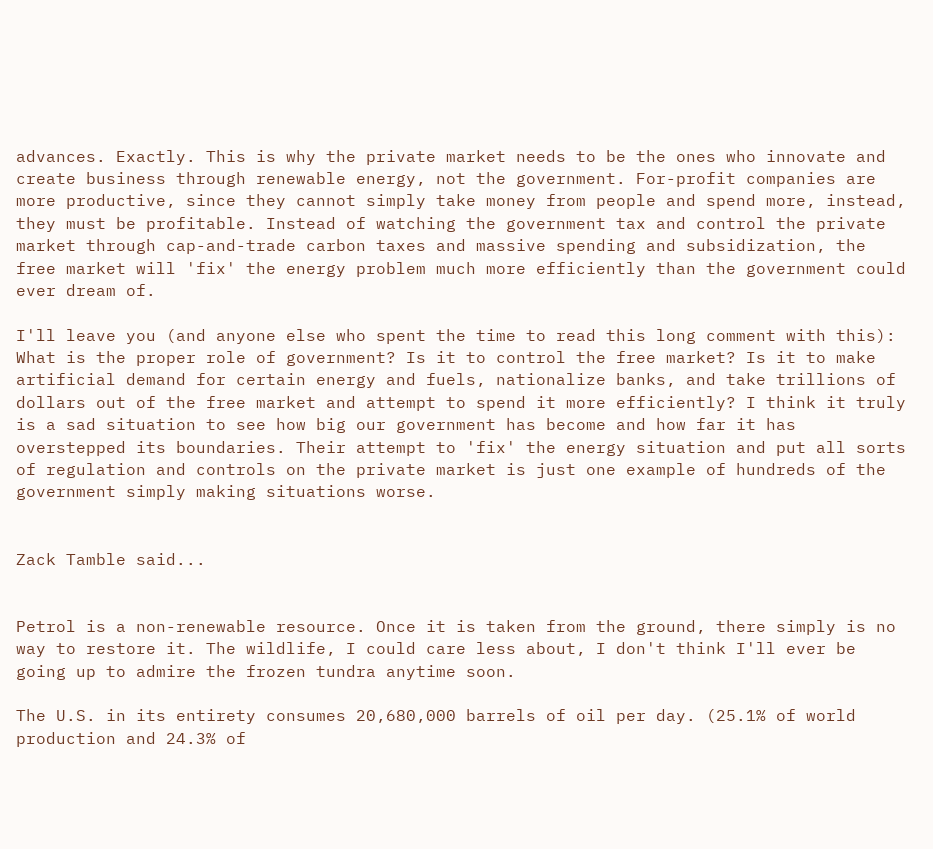advances. Exactly. This is why the private market needs to be the ones who innovate and create business through renewable energy, not the government. For-profit companies are more productive, since they cannot simply take money from people and spend more, instead, they must be profitable. Instead of watching the government tax and control the private market through cap-and-trade carbon taxes and massive spending and subsidization, the free market will 'fix' the energy problem much more efficiently than the government could ever dream of.

I'll leave you (and anyone else who spent the time to read this long comment with this): What is the proper role of government? Is it to control the free market? Is it to make artificial demand for certain energy and fuels, nationalize banks, and take trillions of dollars out of the free market and attempt to spend it more efficiently? I think it truly is a sad situation to see how big our government has become and how far it has overstepped its boundaries. Their attempt to 'fix' the energy situation and put all sorts of regulation and controls on the private market is just one example of hundreds of the government simply making situations worse.


Zack Tamble said...


Petrol is a non-renewable resource. Once it is taken from the ground, there simply is no way to restore it. The wildlife, I could care less about, I don't think I'll ever be going up to admire the frozen tundra anytime soon.

The U.S. in its entirety consumes 20,680,000 barrels of oil per day. (25.1% of world production and 24.3% of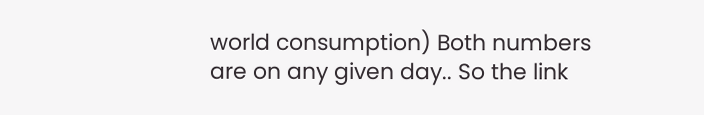world consumption) Both numbers are on any given day.. So the link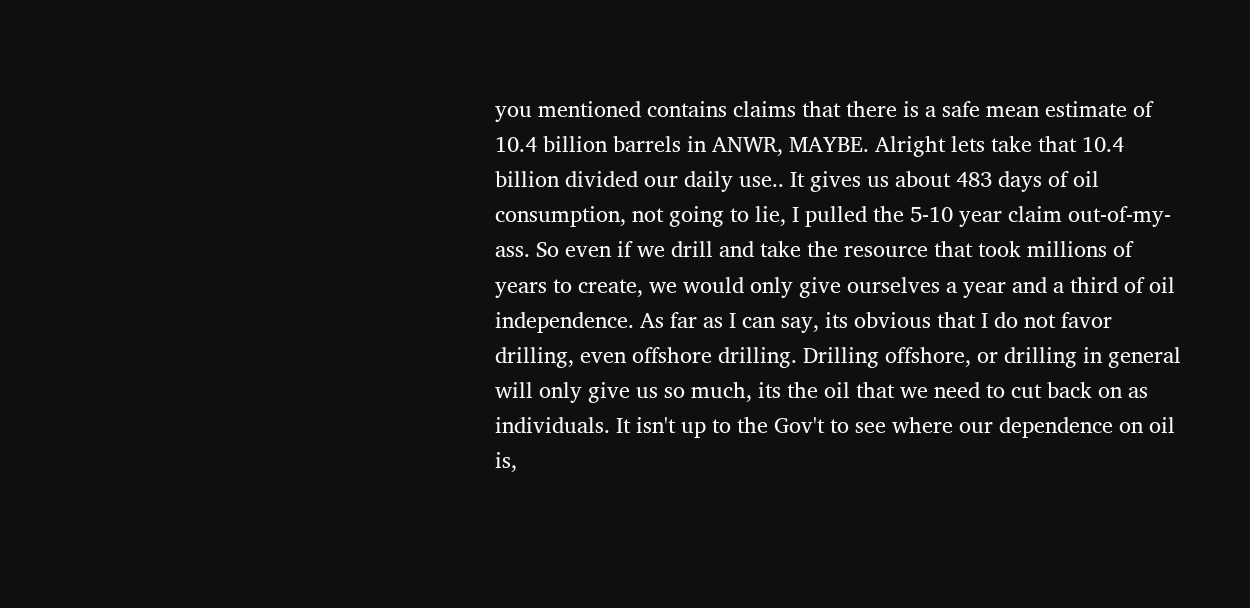you mentioned contains claims that there is a safe mean estimate of 10.4 billion barrels in ANWR, MAYBE. Alright lets take that 10.4 billion divided our daily use.. It gives us about 483 days of oil consumption, not going to lie, I pulled the 5-10 year claim out-of-my-ass. So even if we drill and take the resource that took millions of years to create, we would only give ourselves a year and a third of oil independence. As far as I can say, its obvious that I do not favor drilling, even offshore drilling. Drilling offshore, or drilling in general will only give us so much, its the oil that we need to cut back on as individuals. It isn't up to the Gov't to see where our dependence on oil is,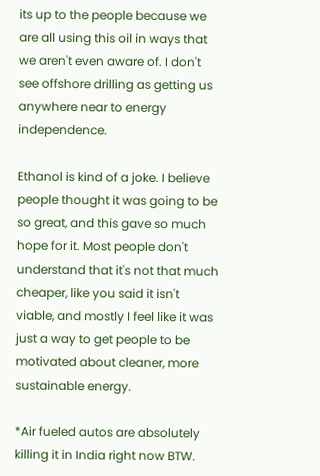its up to the people because we are all using this oil in ways that we aren't even aware of. I don't see offshore drilling as getting us anywhere near to energy independence.

Ethanol is kind of a joke. I believe people thought it was going to be so great, and this gave so much hope for it. Most people don't understand that it's not that much cheaper, like you said it isn't viable, and mostly I feel like it was just a way to get people to be motivated about cleaner, more sustainable energy.

*Air fueled autos are absolutely killing it in India right now BTW.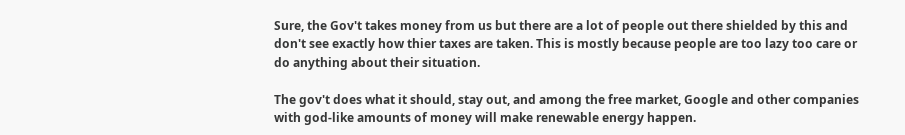Sure, the Gov't takes money from us but there are a lot of people out there shielded by this and don't see exactly how thier taxes are taken. This is mostly because people are too lazy too care or do anything about their situation.

The gov't does what it should, stay out, and among the free market, Google and other companies with god-like amounts of money will make renewable energy happen.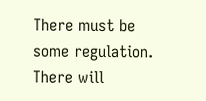There must be some regulation. There will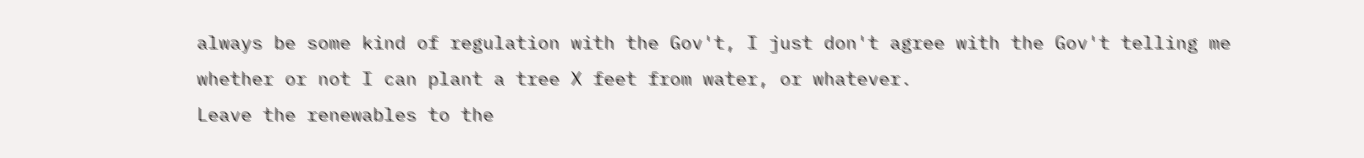always be some kind of regulation with the Gov't, I just don't agree with the Gov't telling me whether or not I can plant a tree X feet from water, or whatever.
Leave the renewables to the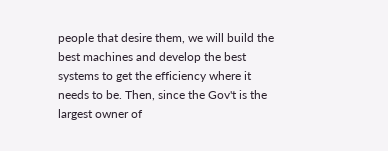people that desire them, we will build the best machines and develop the best systems to get the efficiency where it needs to be. Then, since the Gov't is the largest owner of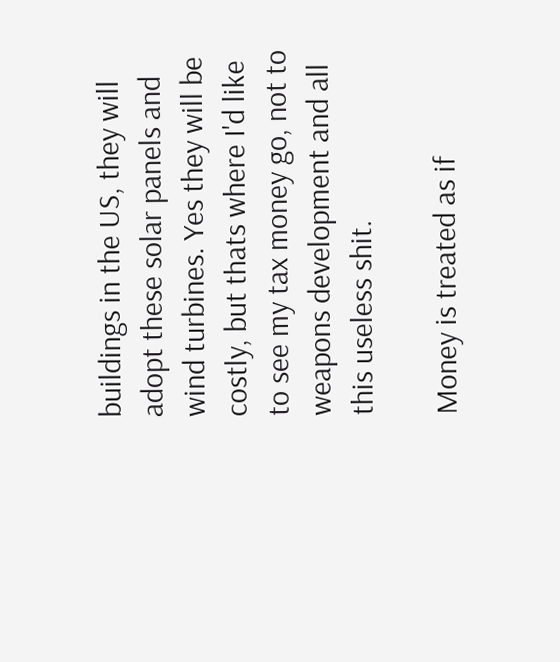buildings in the US, they will adopt these solar panels and wind turbines. Yes they will be costly, but thats where I'd like to see my tax money go, not to weapons development and all this useless shit.

Money is treated as if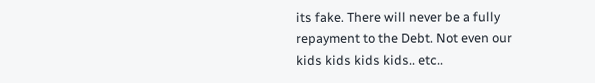its fake. There will never be a fully repayment to the Debt. Not even our kids kids kids kids.. etc..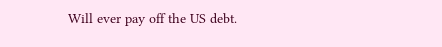Will ever pay off the US debt.